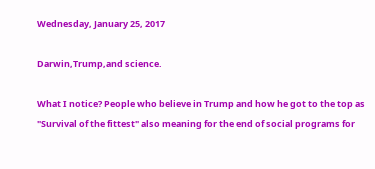Wednesday, January 25, 2017

Darwin,Trump,and science.

What I notice? People who believe in Trump and how he got to the top as "Survival of the fittest" also meaning for the end of social programs for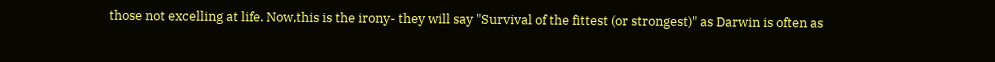those not excelling at life. Now,this is the irony- they will say "Survival of the fittest (or strongest)" as Darwin is often as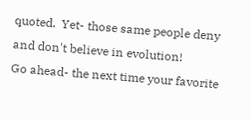quoted.  Yet- those same people deny and don't believe in evolution!
Go ahead- the next time your favorite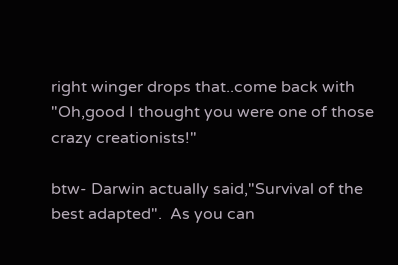right winger drops that..come back with "Oh,good I thought you were one of those crazy creationists!"

btw- Darwin actually said,"Survival of the best adapted".  As you can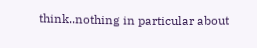think..nothing in particular about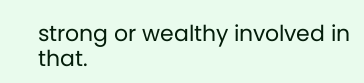strong or wealthy involved in that.